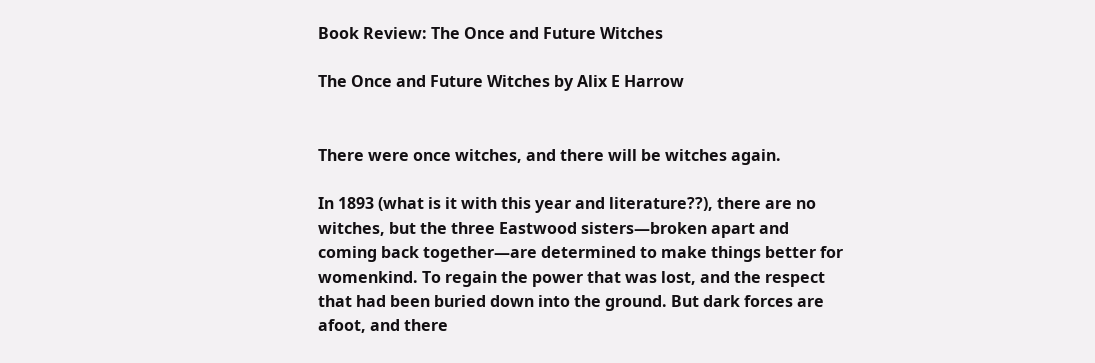Book Review: The Once and Future Witches

The Once and Future Witches by Alix E Harrow


There were once witches, and there will be witches again.

In 1893 (what is it with this year and literature??), there are no witches, but the three Eastwood sisters—broken apart and coming back together—are determined to make things better for womenkind. To regain the power that was lost, and the respect that had been buried down into the ground. But dark forces are afoot, and there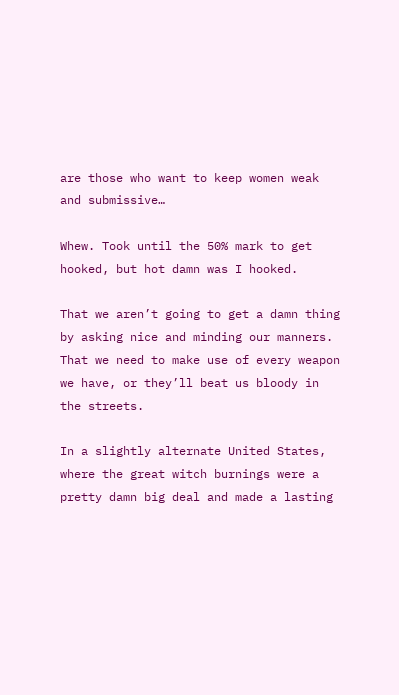are those who want to keep women weak and submissive…

Whew. Took until the 50% mark to get hooked, but hot damn was I hooked.

That we aren’t going to get a damn thing by asking nice and minding our manners. That we need to make use of every weapon we have, or they’ll beat us bloody in the streets.

In a slightly alternate United States, where the great witch burnings were a pretty damn big deal and made a lasting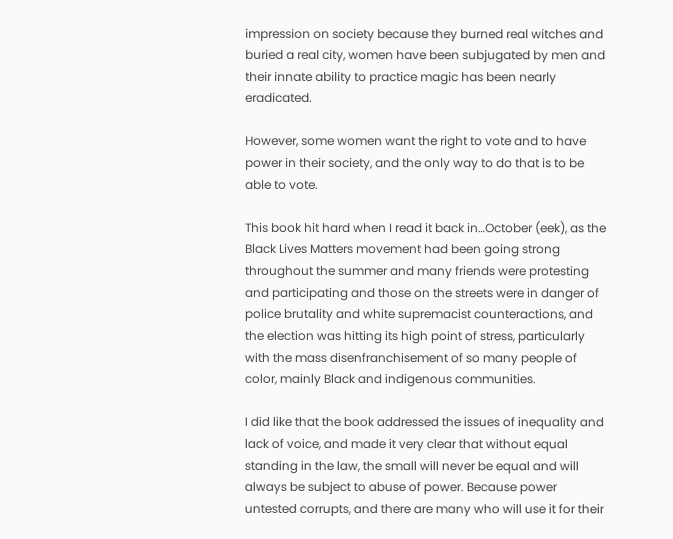impression on society because they burned real witches and buried a real city, women have been subjugated by men and their innate ability to practice magic has been nearly eradicated.

However, some women want the right to vote and to have power in their society, and the only way to do that is to be able to vote.

This book hit hard when I read it back in…October (eek), as the Black Lives Matters movement had been going strong throughout the summer and many friends were protesting and participating and those on the streets were in danger of police brutality and white supremacist counteractions, and the election was hitting its high point of stress, particularly with the mass disenfranchisement of so many people of color, mainly Black and indigenous communities.

I did like that the book addressed the issues of inequality and lack of voice, and made it very clear that without equal standing in the law, the small will never be equal and will always be subject to abuse of power. Because power untested corrupts, and there are many who will use it for their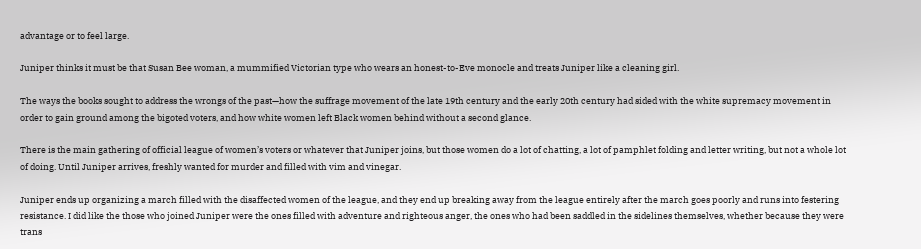advantage or to feel large.

Juniper thinks it must be that Susan Bee woman, a mummified Victorian type who wears an honest-to-Eve monocle and treats Juniper like a cleaning girl.

The ways the books sought to address the wrongs of the past—how the suffrage movement of the late 19th century and the early 20th century had sided with the white supremacy movement in order to gain ground among the bigoted voters, and how white women left Black women behind without a second glance.

There is the main gathering of official league of women’s voters or whatever that Juniper joins, but those women do a lot of chatting, a lot of pamphlet folding and letter writing, but not a whole lot of doing. Until Juniper arrives, freshly wanted for murder and filled with vim and vinegar.

Juniper ends up organizing a march filled with the disaffected women of the league, and they end up breaking away from the league entirely after the march goes poorly and runs into festering resistance. I did like the those who joined Juniper were the ones filled with adventure and righteous anger, the ones who had been saddled in the sidelines themselves, whether because they were trans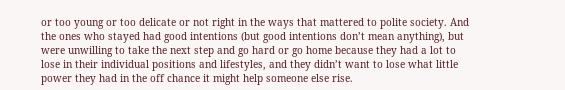or too young or too delicate or not right in the ways that mattered to polite society. And the ones who stayed had good intentions (but good intentions don’t mean anything), but were unwilling to take the next step and go hard or go home because they had a lot to lose in their individual positions and lifestyles, and they didn’t want to lose what little power they had in the off chance it might help someone else rise.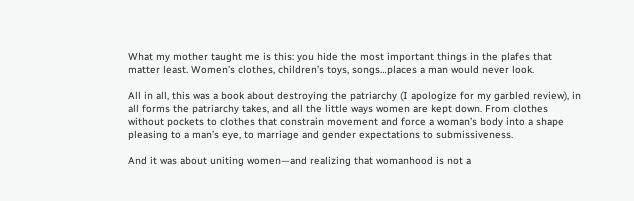What my mother taught me is this: you hide the most important things in the plafes that matter least. Women’s clothes, children’s toys, songs…places a man would never look.

All in all, this was a book about destroying the patriarchy (I apologize for my garbled review), in all forms the patriarchy takes, and all the little ways women are kept down. From clothes without pockets to clothes that constrain movement and force a woman’s body into a shape pleasing to a man’s eye, to marriage and gender expectations to submissiveness.

And it was about uniting women—and realizing that womanhood is not a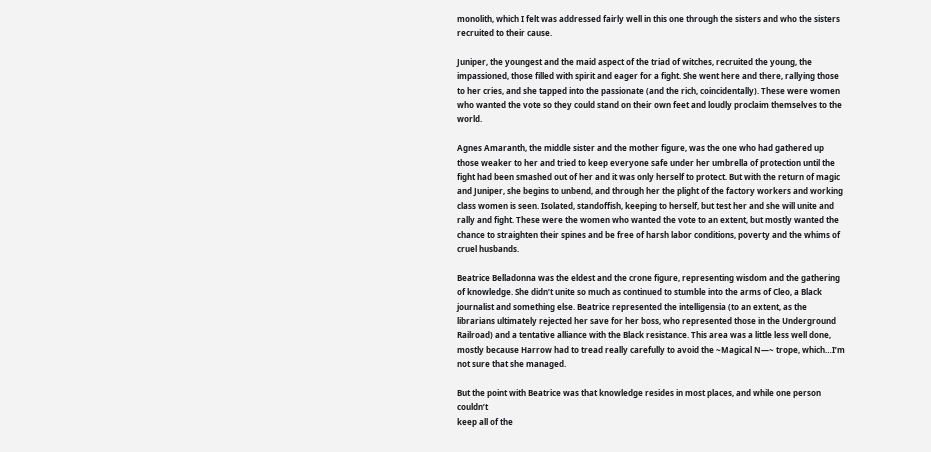monolith, which I felt was addressed fairly well in this one through the sisters and who the sisters recruited to their cause.

Juniper, the youngest and the maid aspect of the triad of witches, recruited the young, the impassioned, those filled with spirit and eager for a fight. She went here and there, rallying those to her cries, and she tapped into the passionate (and the rich, coincidentally). These were women who wanted the vote so they could stand on their own feet and loudly proclaim themselves to the world.

Agnes Amaranth, the middle sister and the mother figure, was the one who had gathered up those weaker to her and tried to keep everyone safe under her umbrella of protection until the fight had been smashed out of her and it was only herself to protect. But with the return of magic and Juniper, she begins to unbend, and through her the plight of the factory workers and working class women is seen. Isolated, standoffish, keeping to herself, but test her and she will unite and rally and fight. These were the women who wanted the vote to an extent, but mostly wanted the chance to straighten their spines and be free of harsh labor conditions, poverty and the whims of cruel husbands.

Beatrice Belladonna was the eldest and the crone figure, representing wisdom and the gathering of knowledge. She didn’t unite so much as continued to stumble into the arms of Cleo, a Black journalist and something else. Beatrice represented the intelligensia (to an extent, as the librarians ultimately rejected her save for her boss, who represented those in the Underground Railroad) and a tentative alliance with the Black resistance. This area was a little less well done, mostly because Harrow had to tread really carefully to avoid the ~Magical N—~ trope, which…I’m not sure that she managed.

But the point with Beatrice was that knowledge resides in most places, and while one person couldn’t
keep all of the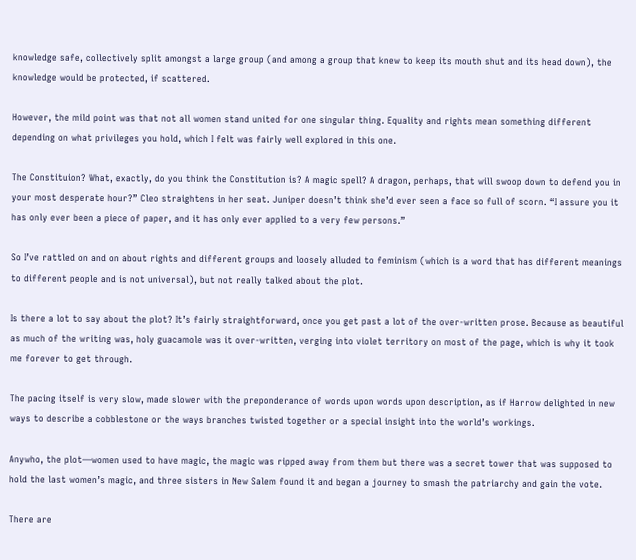knowledge safe, collectively split amongst a large group (and among a group that knew to keep its mouth shut and its head down), the knowledge would be protected, if scattered.

However, the mild point was that not all women stand united for one singular thing. Equality and rights mean something different depending on what privileges you hold, which I felt was fairly well explored in this one.

The Constituion? What, exactly, do you think the Constitution is? A magic spell? A dragon, perhaps, that will swoop down to defend you in your most desperate hour?” Cleo straightens in her seat. Juniper doesn’t think she’d ever seen a face so full of scorn. “I assure you it has only ever been a piece of paper, and it has only ever applied to a very few persons.”

So I’ve rattled on and on about rights and different groups and loosely alluded to feminism (which is a word that has different meanings to different people and is not universal), but not really talked about the plot.

Is there a lot to say about the plot? It’s fairly straightforward, once you get past a lot of the over-written prose. Because as beautiful as much of the writing was, holy guacamole was it over-written, verging into violet territory on most of the page, which is why it took me forever to get through.

The pacing itself is very slow, made slower with the preponderance of words upon words upon description, as if Harrow delighted in new ways to describe a cobblestone or the ways branches twisted together or a special insight into the world’s workings.

Anywho, the plot—women used to have magic, the magic was ripped away from them but there was a secret tower that was supposed to hold the last women’s magic, and three sisters in New Salem found it and began a journey to smash the patriarchy and gain the vote.

There are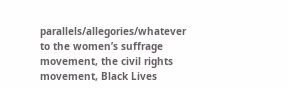parallels/allegories/whatever to the women’s suffrage movement, the civil rights movement, Black Lives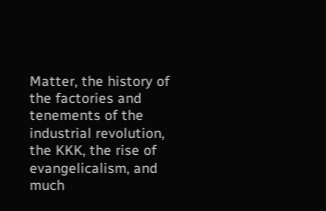Matter, the history of the factories and tenements of the industrial revolution, the KKK, the rise of evangelicalism, and much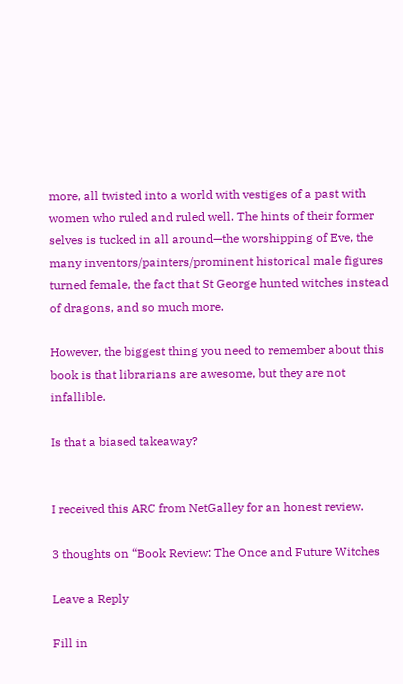more, all twisted into a world with vestiges of a past with women who ruled and ruled well. The hints of their former selves is tucked in all around—the worshipping of Eve, the many inventors/painters/prominent historical male figures turned female, the fact that St George hunted witches instead of dragons, and so much more.

However, the biggest thing you need to remember about this book is that librarians are awesome, but they are not infallible.

Is that a biased takeaway?


I received this ARC from NetGalley for an honest review.

3 thoughts on “Book Review: The Once and Future Witches

Leave a Reply

Fill in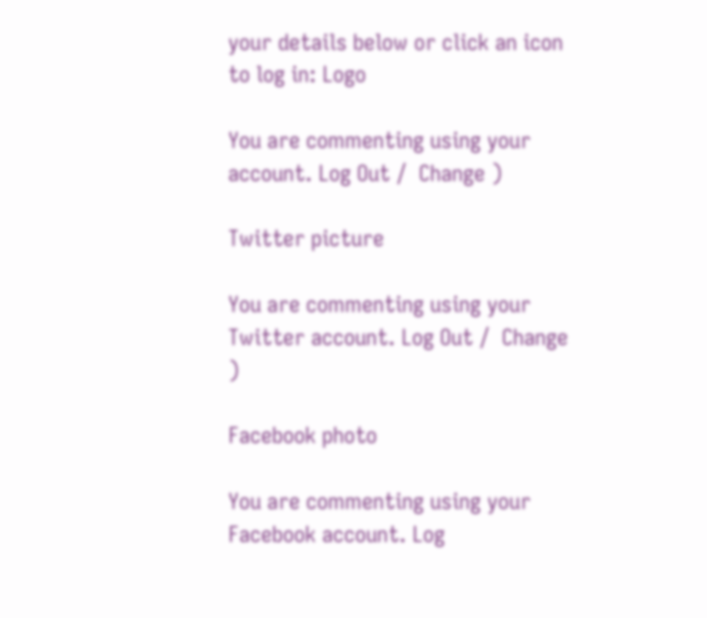your details below or click an icon to log in: Logo

You are commenting using your account. Log Out /  Change )

Twitter picture

You are commenting using your Twitter account. Log Out /  Change )

Facebook photo

You are commenting using your Facebook account. Log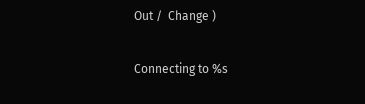Out /  Change )

Connecting to %s